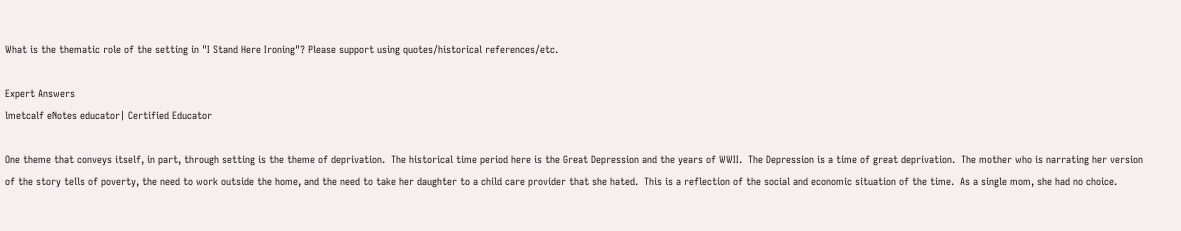What is the thematic role of the setting in "I Stand Here Ironing"? Please support using quotes/historical references/etc.

Expert Answers
lmetcalf eNotes educator| Certified Educator

One theme that conveys itself, in part, through setting is the theme of deprivation.  The historical time period here is the Great Depression and the years of WWII.  The Depression is a time of great deprivation.  The mother who is narrating her version of the story tells of poverty, the need to work outside the home, and the need to take her daughter to a child care provider that she hated.  This is a reflection of the social and economic situation of the time.  As a single mom, she had no choice.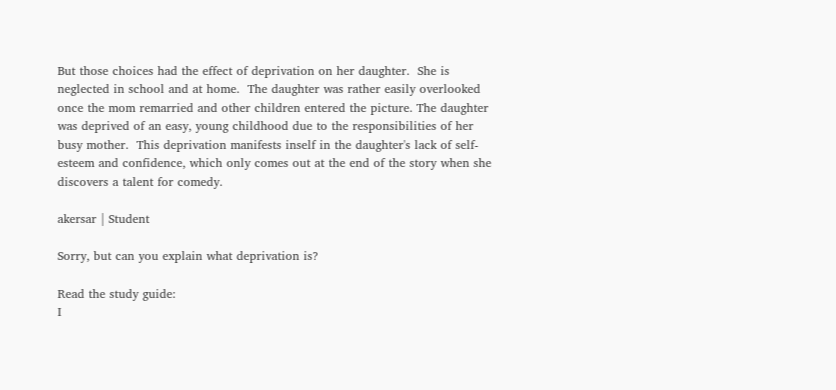But those choices had the effect of deprivation on her daughter.  She is neglected in school and at home.  The daughter was rather easily overlooked once the mom remarried and other children entered the picture. The daughter was deprived of an easy, young childhood due to the responsibilities of her busy mother.  This deprivation manifests inself in the daughter's lack of self-esteem and confidence, which only comes out at the end of the story when she discovers a talent for comedy.

akersar | Student

Sorry, but can you explain what deprivation is?

Read the study guide:
I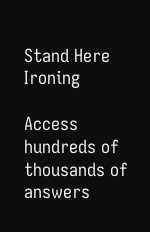Stand Here Ironing

Access hundreds of thousands of answers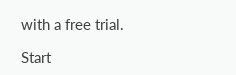with a free trial.

Start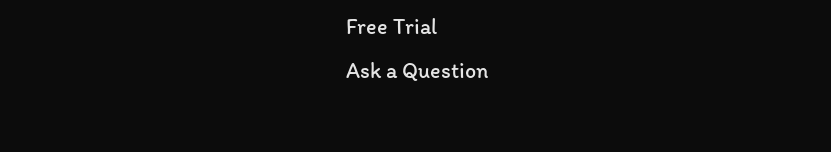Free Trial
Ask a Question